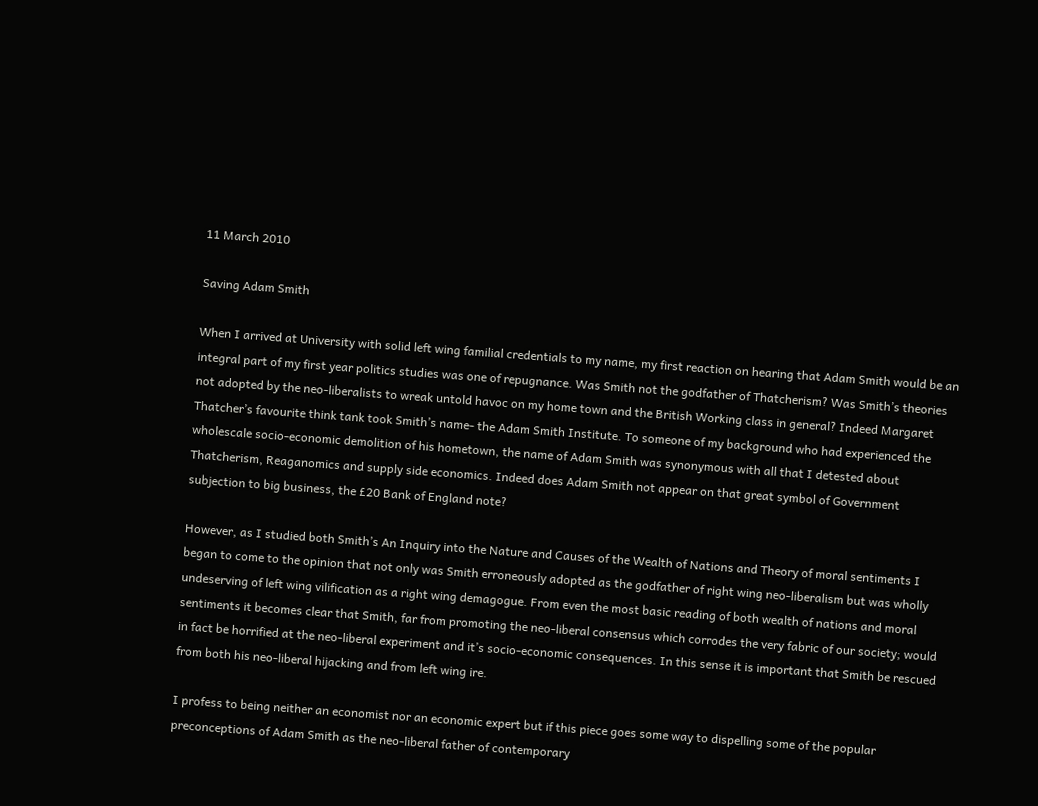11 March 2010

Saving Adam Smith

When I arrived at University with solid left wing familial credentials to my name, my first reaction on hearing that Adam Smith would be an integral part of my first year politics studies was one of repugnance. Was Smith not the godfather of Thatcherism? Was Smith’s theories not adopted by the neo-liberalists to wreak untold havoc on my home town and the British Working class in general? Indeed Margaret Thatcher’s favourite think tank took Smith’s name- the Adam Smith Institute. To someone of my background who had experienced the wholescale socio-economic demolition of his hometown, the name of Adam Smith was synonymous with all that I detested about Thatcherism, Reaganomics and supply side economics. Indeed does Adam Smith not appear on that great symbol of Government subjection to big business, the £20 Bank of England note?

However, as I studied both Smith’s An Inquiry into the Nature and Causes of the Wealth of Nations and Theory of moral sentiments I began to come to the opinion that not only was Smith erroneously adopted as the godfather of right wing neo-liberalism but was wholly undeserving of left wing vilification as a right wing demagogue. From even the most basic reading of both wealth of nations and moral sentiments it becomes clear that Smith, far from promoting the neo-liberal consensus which corrodes the very fabric of our society; would in fact be horrified at the neo-liberal experiment and it’s socio-economic consequences. In this sense it is important that Smith be rescued from both his neo-liberal hijacking and from left wing ire.

I profess to being neither an economist nor an economic expert but if this piece goes some way to dispelling some of the popular preconceptions of Adam Smith as the neo-liberal father of contemporary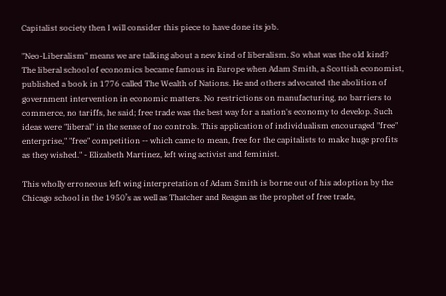Capitalist society then I will consider this piece to have done its job.

"Neo-Liberalism" means we are talking about a new kind of liberalism. So what was the old kind? The liberal school of economics became famous in Europe when Adam Smith, a Scottish economist, published a book in 1776 called The Wealth of Nations. He and others advocated the abolition of government intervention in economic matters. No restrictions on manufacturing, no barriers to commerce, no tariffs, he said; free trade was the best way for a nation's economy to develop. Such ideas were "liberal" in the sense of no controls. This application of individualism encouraged "free" enterprise," "free" competition -- which came to mean, free for the capitalists to make huge profits as they wished." - Elizabeth Martinez, left wing activist and feminist.

This wholly erroneous left wing interpretation of Adam Smith is borne out of his adoption by the Chicago school in the 1950’s as well as Thatcher and Reagan as the prophet of free trade,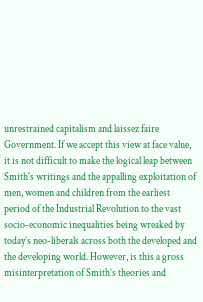unrestrained capitalism and laissez faire Government. If we accept this view at face value, it is not difficult to make the logical leap between Smith's writings and the appalling exploitation of men, women and children from the earliest period of the Industrial Revolution to the vast socio-economic inequalities being wreaked by today’s neo-liberals across both the developed and the developing world. However, is this a gross misinterpretation of Smith’s theories and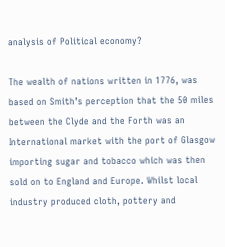analysis of Political economy?

The wealth of nations written in 1776, was based on Smith’s perception that the 50 miles between the Clyde and the Forth was an International market with the port of Glasgow importing sugar and tobacco which was then sold on to England and Europe. Whilst local industry produced cloth, pottery and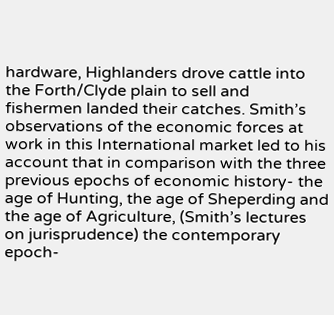hardware, Highlanders drove cattle into the Forth/Clyde plain to sell and fishermen landed their catches. Smith’s observations of the economic forces at work in this International market led to his account that in comparison with the three previous epochs of economic history- the age of Hunting, the age of Sheperding and the age of Agriculture, (Smith’s lectures on jurisprudence) the contemporary epoch-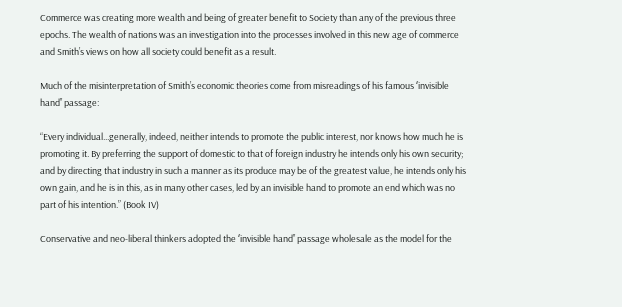Commerce was creating more wealth and being of greater benefit to Society than any of the previous three epochs. The wealth of nations was an investigation into the processes involved in this new age of commerce and Smith’s views on how all society could benefit as a result.

Much of the misinterpretation of Smith’s economic theories come from misreadings of his famous ‘’invisible hand’’ passage:

“Every individual...generally, indeed, neither intends to promote the public interest, nor knows how much he is promoting it. By preferring the support of domestic to that of foreign industry he intends only his own security; and by directing that industry in such a manner as its produce may be of the greatest value, he intends only his own gain, and he is in this, as in many other cases, led by an invisible hand to promote an end which was no part of his intention.” (Book IV)

Conservative and neo-liberal thinkers adopted the ‘’invisible hand’’ passage wholesale as the model for the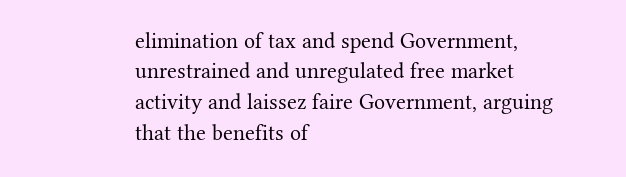elimination of tax and spend Government, unrestrained and unregulated free market activity and laissez faire Government, arguing that the benefits of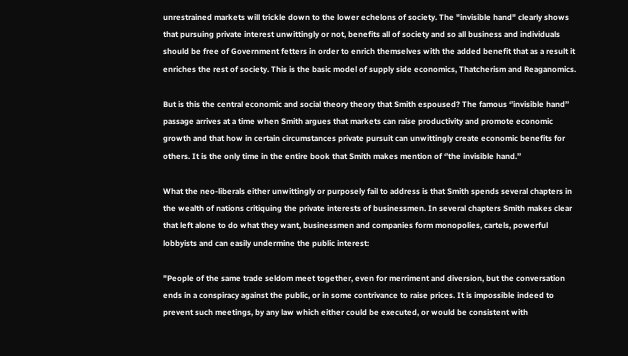unrestrained markets will trickle down to the lower echelons of society. The "invisible hand" clearly shows that pursuing private interest unwittingly or not, benefits all of society and so all business and individuals should be free of Government fetters in order to enrich themselves with the added benefit that as a result it enriches the rest of society. This is the basic model of supply side economics, Thatcherism and Reaganomics.

But is this the central economic and social theory theory that Smith espoused? The famous ‘’invisible hand’’ passage arrives at a time when Smith argues that markets can raise productivity and promote economic growth and that how in certain circumstances private pursuit can unwittingly create economic benefits for others. It is the only time in the entire book that Smith makes mention of ‘’the invisible hand.’’

What the neo-liberals either unwittingly or purposely fail to address is that Smith spends several chapters in the wealth of nations critiquing the private interests of businessmen. In several chapters Smith makes clear that left alone to do what they want, businessmen and companies form monopolies, cartels, powerful lobbyists and can easily undermine the public interest:

"People of the same trade seldom meet together, even for merriment and diversion, but the conversation ends in a conspiracy against the public, or in some contrivance to raise prices. It is impossible indeed to prevent such meetings, by any law which either could be executed, or would be consistent with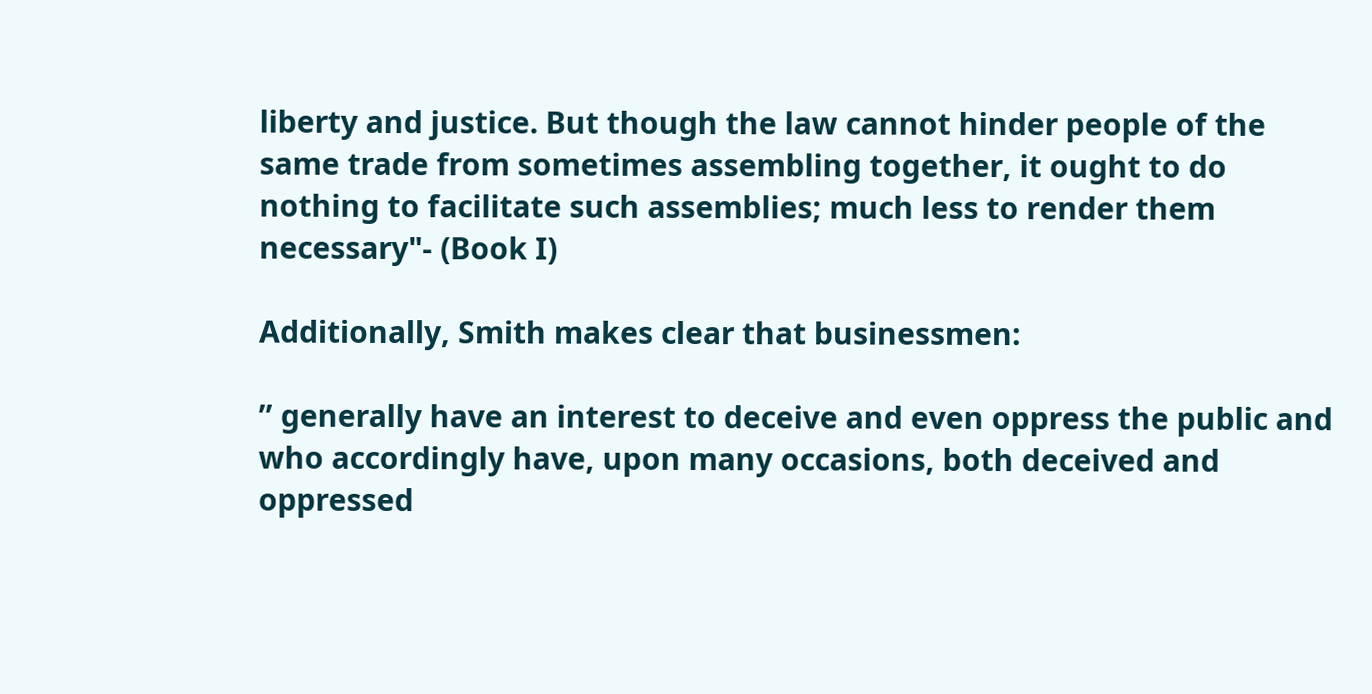liberty and justice. But though the law cannot hinder people of the same trade from sometimes assembling together, it ought to do nothing to facilitate such assemblies; much less to render them necessary"- (Book I)

Additionally, Smith makes clear that businessmen:

’’ generally have an interest to deceive and even oppress the public and who accordingly have, upon many occasions, both deceived and oppressed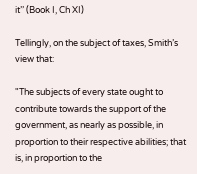it’’ (Book I, Ch XI)

Tellingly, on the subject of taxes, Smith’s view that:

"The subjects of every state ought to contribute towards the support of the government, as nearly as possible, in proportion to their respective abilities; that is, in proportion to the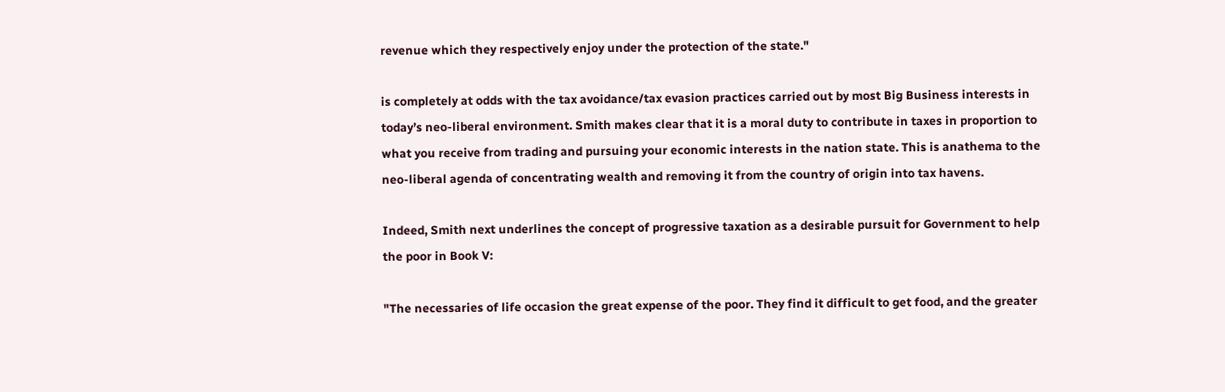revenue which they respectively enjoy under the protection of the state."

is completely at odds with the tax avoidance/tax evasion practices carried out by most Big Business interests in today’s neo-liberal environment. Smith makes clear that it is a moral duty to contribute in taxes in proportion to what you receive from trading and pursuing your economic interests in the nation state. This is anathema to the neo-liberal agenda of concentrating wealth and removing it from the country of origin into tax havens.

Indeed, Smith next underlines the concept of progressive taxation as a desirable pursuit for Government to help the poor in Book V:

"The necessaries of life occasion the great expense of the poor. They find it difficult to get food, and the greater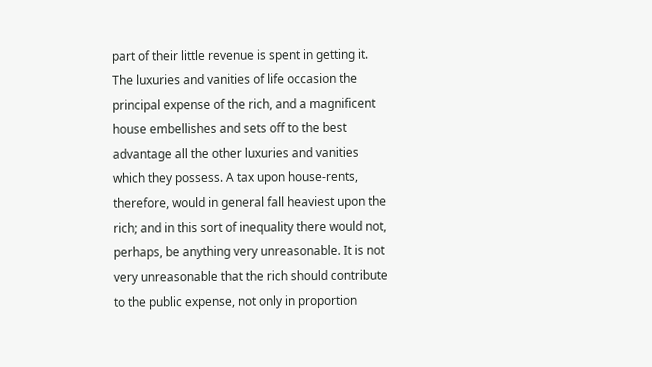part of their little revenue is spent in getting it. The luxuries and vanities of life occasion the principal expense of the rich, and a magnificent house embellishes and sets off to the best advantage all the other luxuries and vanities which they possess. A tax upon house-rents, therefore, would in general fall heaviest upon the rich; and in this sort of inequality there would not, perhaps, be anything very unreasonable. It is not very unreasonable that the rich should contribute to the public expense, not only in proportion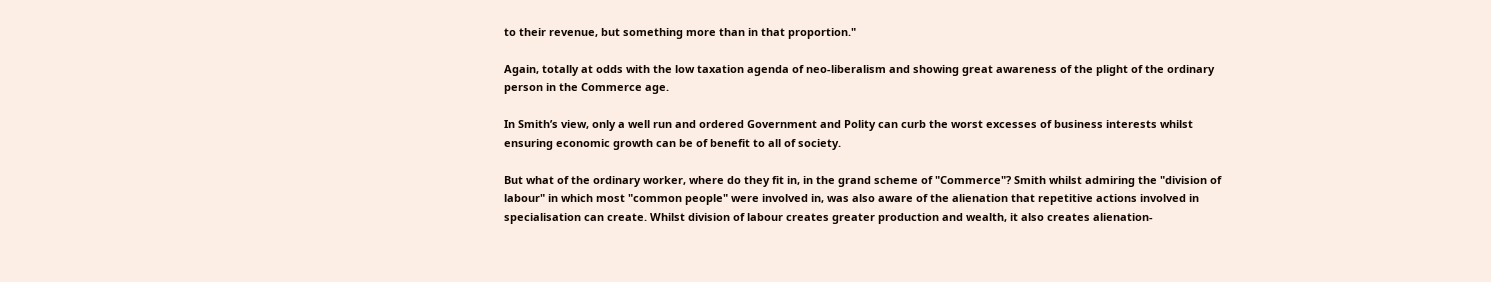to their revenue, but something more than in that proportion."

Again, totally at odds with the low taxation agenda of neo-liberalism and showing great awareness of the plight of the ordinary person in the Commerce age.

In Smith’s view, only a well run and ordered Government and Polity can curb the worst excesses of business interests whilst ensuring economic growth can be of benefit to all of society.

But what of the ordinary worker, where do they fit in, in the grand scheme of "Commerce"? Smith whilst admiring the "division of labour" in which most "common people" were involved in, was also aware of the alienation that repetitive actions involved in specialisation can create. Whilst division of labour creates greater production and wealth, it also creates alienation-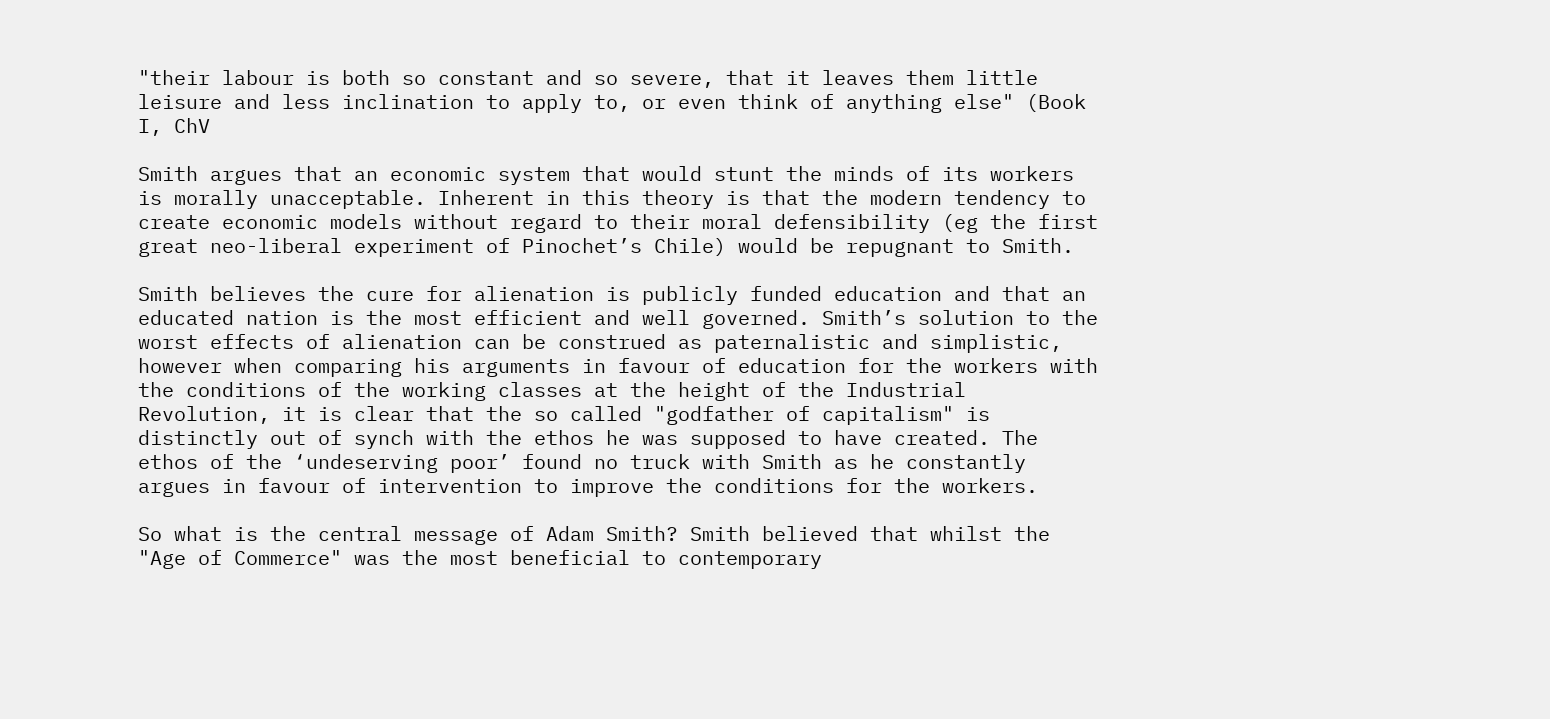"their labour is both so constant and so severe, that it leaves them little leisure and less inclination to apply to, or even think of anything else" (Book I, ChV

Smith argues that an economic system that would stunt the minds of its workers is morally unacceptable. Inherent in this theory is that the modern tendency to create economic models without regard to their moral defensibility (eg the first great neo-liberal experiment of Pinochet’s Chile) would be repugnant to Smith.

Smith believes the cure for alienation is publicly funded education and that an educated nation is the most efficient and well governed. Smith’s solution to the worst effects of alienation can be construed as paternalistic and simplistic, however when comparing his arguments in favour of education for the workers with the conditions of the working classes at the height of the Industrial Revolution, it is clear that the so called "godfather of capitalism" is distinctly out of synch with the ethos he was supposed to have created. The ethos of the ‘undeserving poor’ found no truck with Smith as he constantly argues in favour of intervention to improve the conditions for the workers.

So what is the central message of Adam Smith? Smith believed that whilst the "Age of Commerce" was the most beneficial to contemporary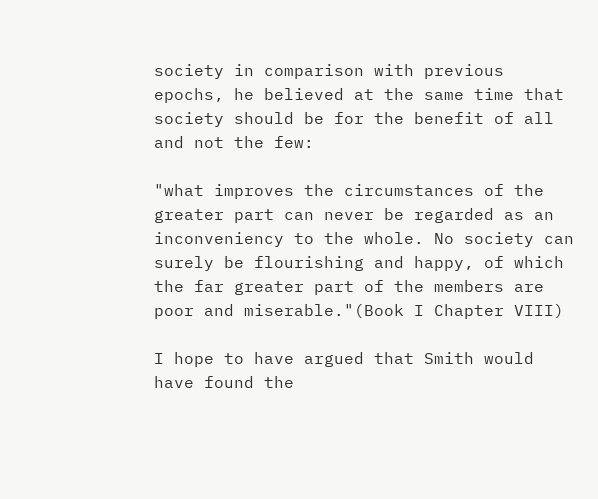society in comparison with previous epochs, he believed at the same time that society should be for the benefit of all and not the few:

"what improves the circumstances of the greater part can never be regarded as an inconveniency to the whole. No society can surely be flourishing and happy, of which the far greater part of the members are poor and miserable."(Book I Chapter VIII)

I hope to have argued that Smith would have found the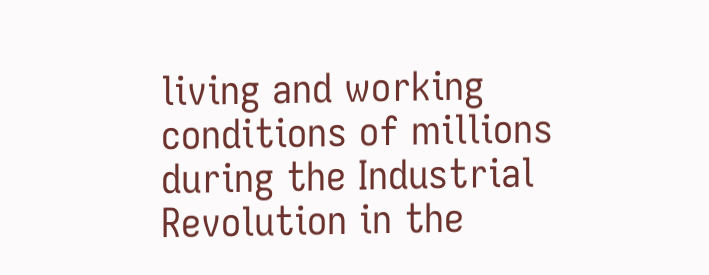living and working conditions of millions during the Industrial Revolution in the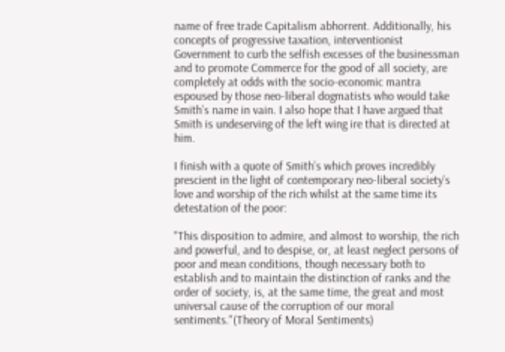name of free trade Capitalism abhorrent. Additionally, his concepts of progressive taxation, interventionist Government to curb the selfish excesses of the businessman and to promote Commerce for the good of all society, are completely at odds with the socio-economic mantra espoused by those neo-liberal dogmatists who would take Smith’s name in vain. I also hope that I have argued that Smith is undeserving of the left wing ire that is directed at him.

I finish with a quote of Smith’s which proves incredibly prescient in the light of contemporary neo-liberal society’s love and worship of the rich whilst at the same time its detestation of the poor:

"This disposition to admire, and almost to worship, the rich and powerful, and to despise, or, at least neglect persons of poor and mean conditions, though necessary both to establish and to maintain the distinction of ranks and the order of society, is, at the same time, the great and most universal cause of the corruption of our moral sentiments."(Theory of Moral Sentiments)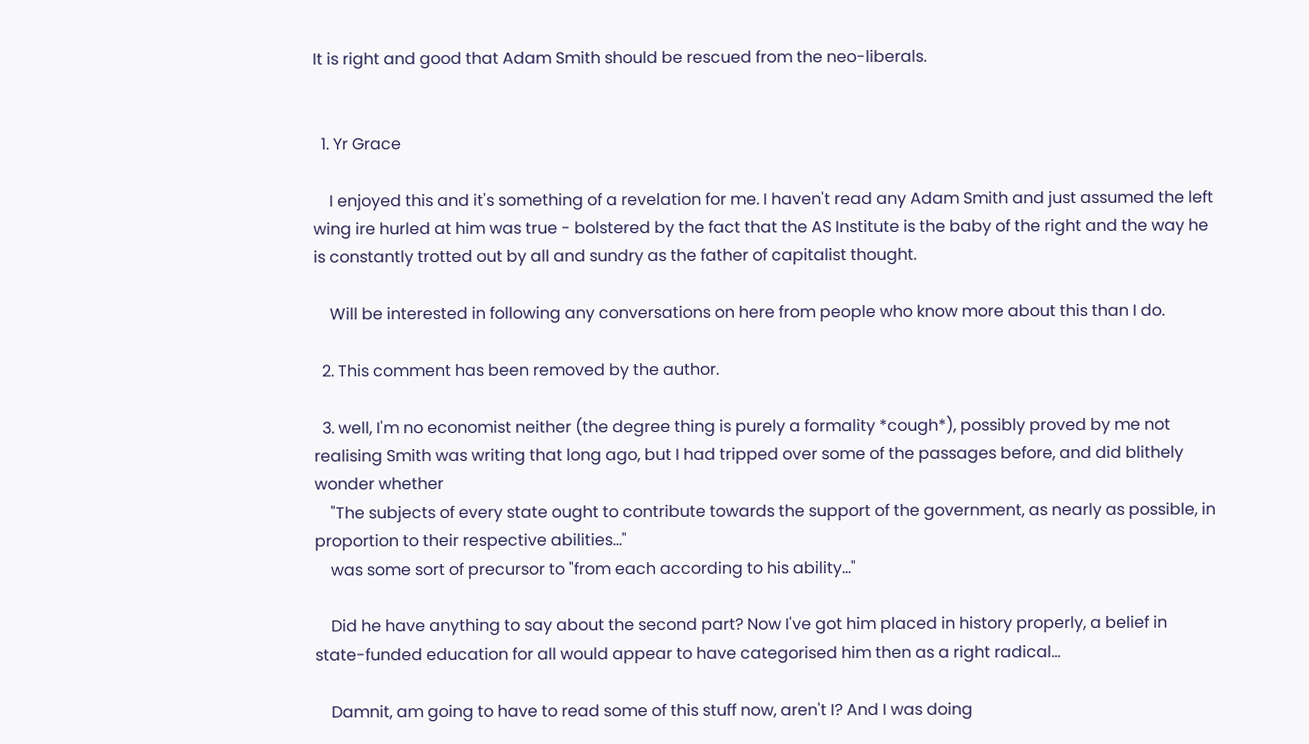It is right and good that Adam Smith should be rescued from the neo-liberals.


  1. Yr Grace

    I enjoyed this and it's something of a revelation for me. I haven't read any Adam Smith and just assumed the left wing ire hurled at him was true - bolstered by the fact that the AS Institute is the baby of the right and the way he is constantly trotted out by all and sundry as the father of capitalist thought.

    Will be interested in following any conversations on here from people who know more about this than I do.

  2. This comment has been removed by the author.

  3. well, I'm no economist neither (the degree thing is purely a formality *cough*), possibly proved by me not realising Smith was writing that long ago, but I had tripped over some of the passages before, and did blithely wonder whether
    "The subjects of every state ought to contribute towards the support of the government, as nearly as possible, in proportion to their respective abilities..."
    was some sort of precursor to "from each according to his ability..."

    Did he have anything to say about the second part? Now I've got him placed in history properly, a belief in state-funded education for all would appear to have categorised him then as a right radical...

    Damnit, am going to have to read some of this stuff now, aren't I? And I was doing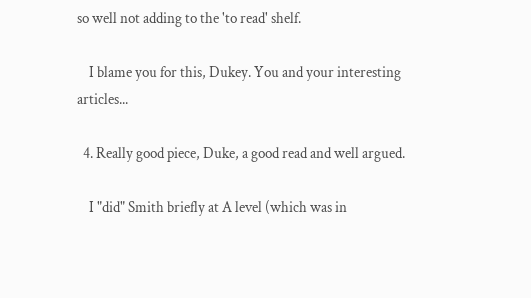so well not adding to the 'to read' shelf.

    I blame you for this, Dukey. You and your interesting articles...

  4. Really good piece, Duke, a good read and well argued.

    I "did" Smith briefly at A level (which was in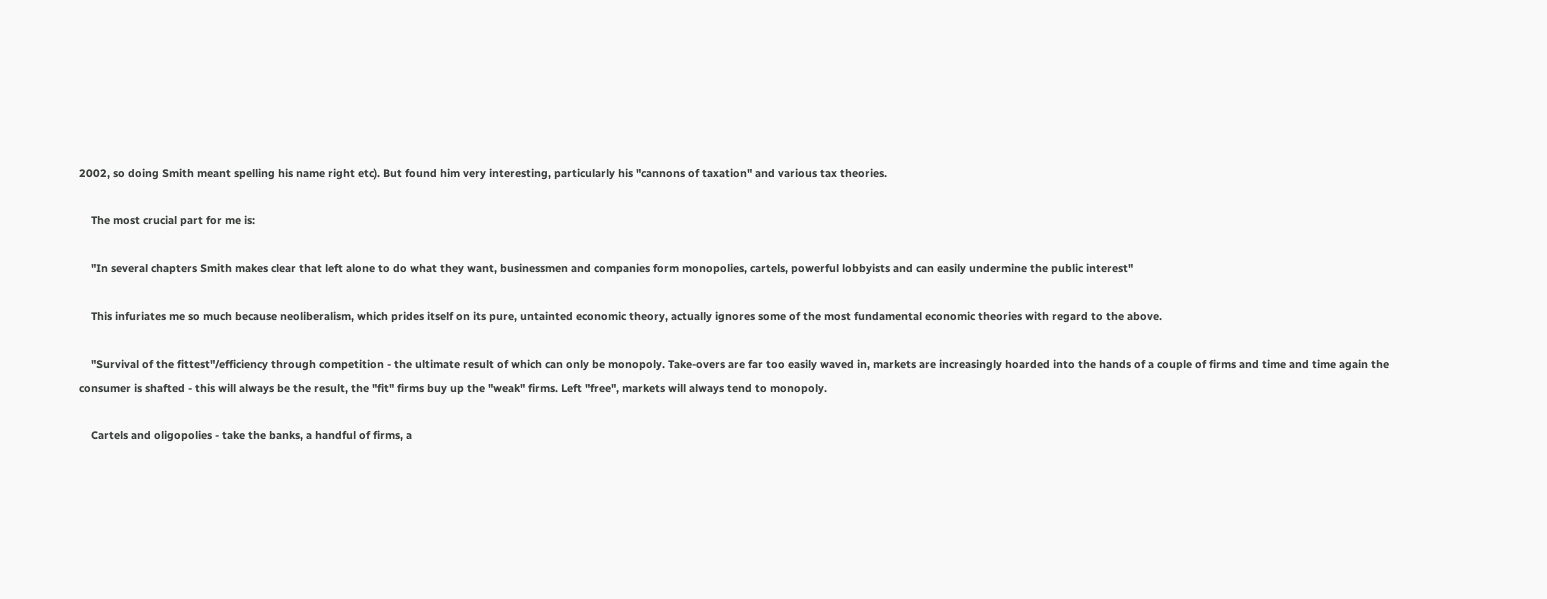2002, so doing Smith meant spelling his name right etc). But found him very interesting, particularly his "cannons of taxation" and various tax theories.

    The most crucial part for me is:

    "In several chapters Smith makes clear that left alone to do what they want, businessmen and companies form monopolies, cartels, powerful lobbyists and can easily undermine the public interest"

    This infuriates me so much because neoliberalism, which prides itself on its pure, untainted economic theory, actually ignores some of the most fundamental economic theories with regard to the above.

    "Survival of the fittest"/efficiency through competition - the ultimate result of which can only be monopoly. Take-overs are far too easily waved in, markets are increasingly hoarded into the hands of a couple of firms and time and time again the consumer is shafted - this will always be the result, the "fit" firms buy up the "weak" firms. Left "free", markets will always tend to monopoly.

    Cartels and oligopolies - take the banks, a handful of firms, a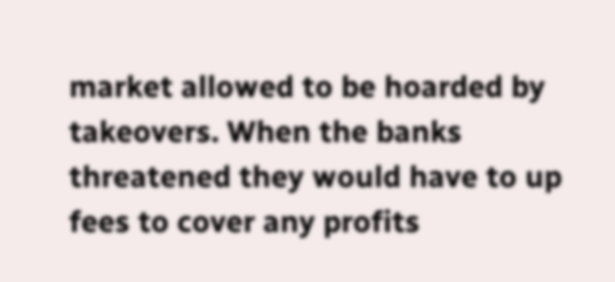market allowed to be hoarded by takeovers. When the banks threatened they would have to up fees to cover any profits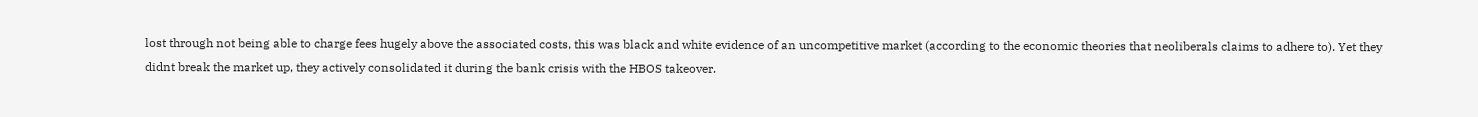lost through not being able to charge fees hugely above the associated costs, this was black and white evidence of an uncompetitive market (according to the economic theories that neoliberals claims to adhere to). Yet they didnt break the market up, they actively consolidated it during the bank crisis with the HBOS takeover.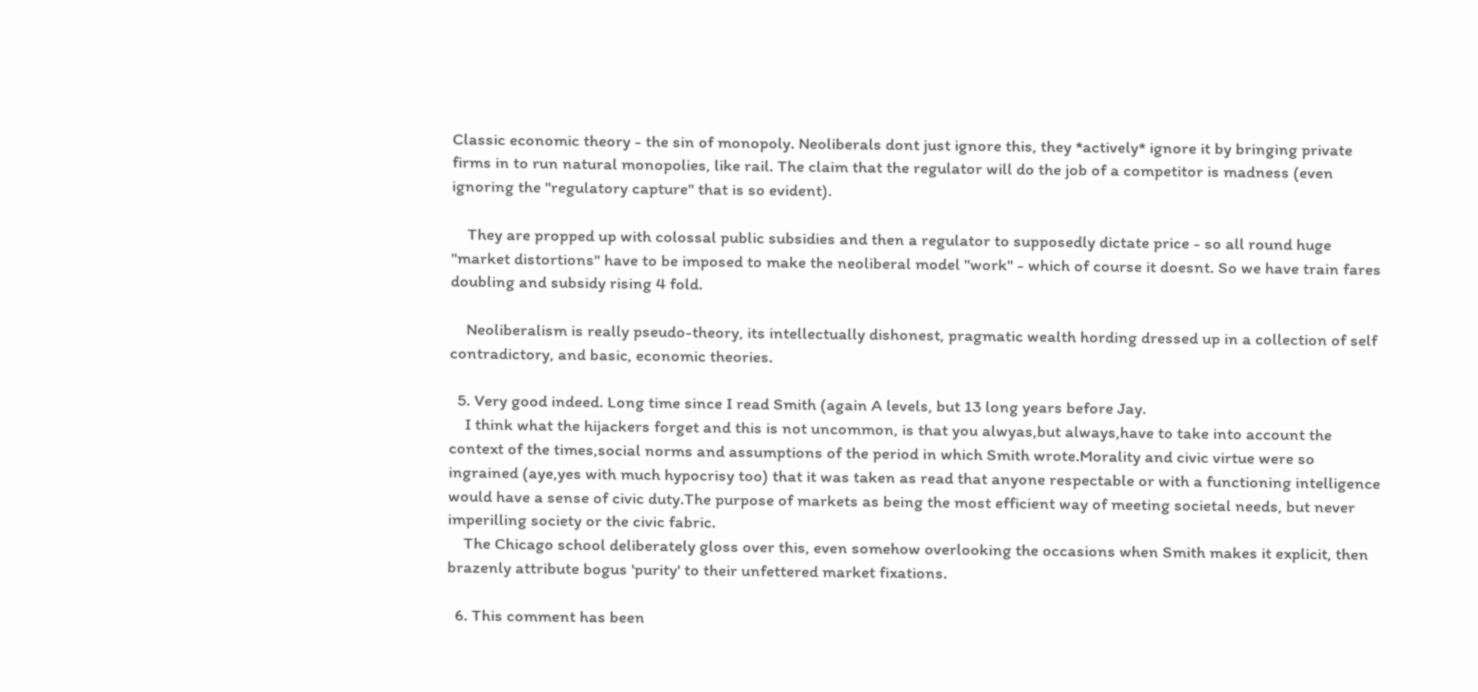Classic economic theory - the sin of monopoly. Neoliberals dont just ignore this, they *actively* ignore it by bringing private firms in to run natural monopolies, like rail. The claim that the regulator will do the job of a competitor is madness (even ignoring the "regulatory capture" that is so evident).

    They are propped up with colossal public subsidies and then a regulator to supposedly dictate price - so all round huge "market distortions" have to be imposed to make the neoliberal model "work" - which of course it doesnt. So we have train fares doubling and subsidy rising 4 fold.

    Neoliberalism is really pseudo-theory, its intellectually dishonest, pragmatic wealth hording dressed up in a collection of self contradictory, and basic, economic theories.

  5. Very good indeed. Long time since I read Smith (again A levels, but 13 long years before Jay.
    I think what the hijackers forget and this is not uncommon, is that you alwyas,but always,have to take into account the context of the times,social norms and assumptions of the period in which Smith wrote.Morality and civic virtue were so ingrained (aye,yes with much hypocrisy too) that it was taken as read that anyone respectable or with a functioning intelligence would have a sense of civic duty.The purpose of markets as being the most efficient way of meeting societal needs, but never imperilling society or the civic fabric.
    The Chicago school deliberately gloss over this, even somehow overlooking the occasions when Smith makes it explicit, then brazenly attribute bogus 'purity' to their unfettered market fixations.

  6. This comment has been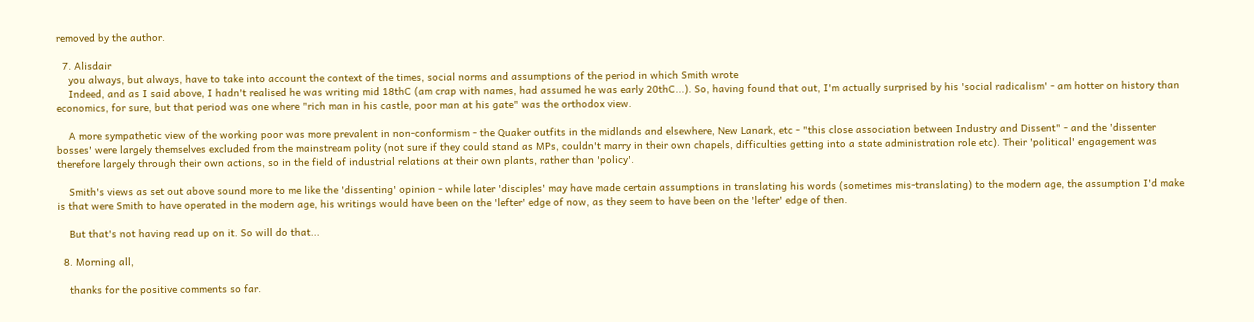removed by the author.

  7. Alisdair
    you always, but always, have to take into account the context of the times, social norms and assumptions of the period in which Smith wrote
    Indeed, and as I said above, I hadn't realised he was writing mid 18thC (am crap with names, had assumed he was early 20thC...). So, having found that out, I'm actually surprised by his 'social radicalism' - am hotter on history than economics, for sure, but that period was one where "rich man in his castle, poor man at his gate" was the orthodox view.

    A more sympathetic view of the working poor was more prevalent in non-conformism - the Quaker outfits in the midlands and elsewhere, New Lanark, etc - "this close association between Industry and Dissent" - and the 'dissenter bosses' were largely themselves excluded from the mainstream polity (not sure if they could stand as MPs, couldn't marry in their own chapels, difficulties getting into a state administration role etc). Their 'political' engagement was therefore largely through their own actions, so in the field of industrial relations at their own plants, rather than 'policy'.

    Smith's views as set out above sound more to me like the 'dissenting' opinion - while later 'disciples' may have made certain assumptions in translating his words (sometimes mis-translating) to the modern age, the assumption I'd make is that were Smith to have operated in the modern age, his writings would have been on the 'lefter' edge of now, as they seem to have been on the 'lefter' edge of then.

    But that's not having read up on it. So will do that...

  8. Morning all,

    thanks for the positive comments so far.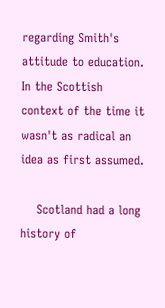regarding Smith's attitude to education. In the Scottish context of the time it wasn't as radical an idea as first assumed.

    Scotland had a long history of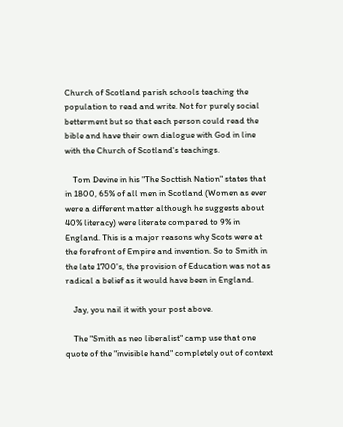Church of Scotland parish schools teaching the population to read and write. Not for purely social betterment but so that each person could read the bible and have their own dialogue with God in line with the Church of Scotland's teachings.

    Tom Devine in his "The Socttish Nation" states that in 1800, 65% of all men in Scotland (Women as ever were a different matter although he suggests about 40% literacy) were literate compared to 9% in England. This is a major reasons why Scots were at the forefront of Empire and invention. So to Smith in the late 1700's, the provision of Education was not as radical a belief as it would have been in England.

    Jay, you nail it with your post above.

    The "Smith as neo liberalist" camp use that one quote of the "invisible hand" completely out of context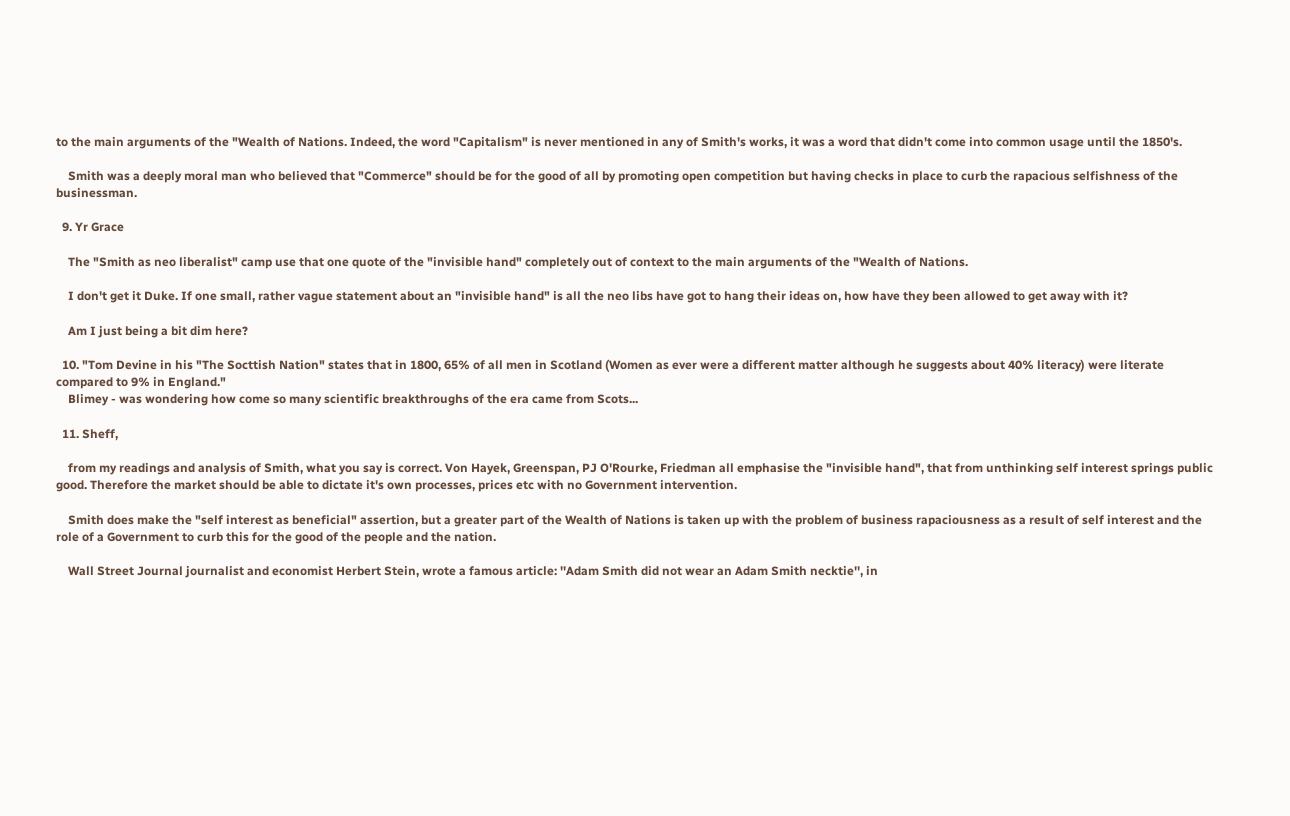to the main arguments of the "Wealth of Nations. Indeed, the word "Capitalism" is never mentioned in any of Smith's works, it was a word that didn't come into common usage until the 1850's.

    Smith was a deeply moral man who believed that "Commerce" should be for the good of all by promoting open competition but having checks in place to curb the rapacious selfishness of the businessman.

  9. Yr Grace

    The "Smith as neo liberalist" camp use that one quote of the "invisible hand" completely out of context to the main arguments of the "Wealth of Nations.

    I don't get it Duke. If one small, rather vague statement about an "invisible hand" is all the neo libs have got to hang their ideas on, how have they been allowed to get away with it?

    Am I just being a bit dim here?

  10. "Tom Devine in his "The Socttish Nation" states that in 1800, 65% of all men in Scotland (Women as ever were a different matter although he suggests about 40% literacy) were literate compared to 9% in England."
    Blimey - was wondering how come so many scientific breakthroughs of the era came from Scots...

  11. Sheff,

    from my readings and analysis of Smith, what you say is correct. Von Hayek, Greenspan, PJ O'Rourke, Friedman all emphasise the "invisible hand", that from unthinking self interest springs public good. Therefore the market should be able to dictate it's own processes, prices etc with no Government intervention.

    Smith does make the "self interest as beneficial" assertion, but a greater part of the Wealth of Nations is taken up with the problem of business rapaciousness as a result of self interest and the role of a Government to curb this for the good of the people and the nation.

    Wall Street Journal journalist and economist Herbert Stein, wrote a famous article: ''Adam Smith did not wear an Adam Smith necktie'', in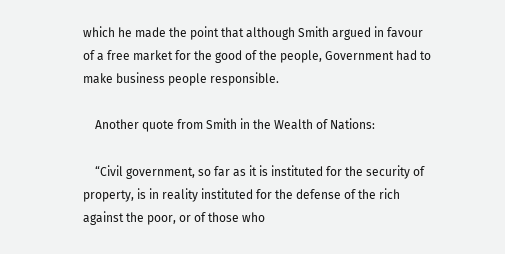which he made the point that although Smith argued in favour of a free market for the good of the people, Government had to make business people responsible.

    Another quote from Smith in the Wealth of Nations:

    “Civil government, so far as it is instituted for the security of property, is in reality instituted for the defense of the rich against the poor, or of those who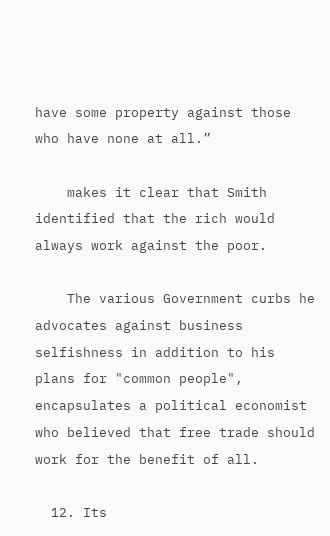have some property against those who have none at all.”

    makes it clear that Smith identified that the rich would always work against the poor.

    The various Government curbs he advocates against business selfishness in addition to his plans for "common people", encapsulates a political economist who believed that free trade should work for the benefit of all.

  12. Its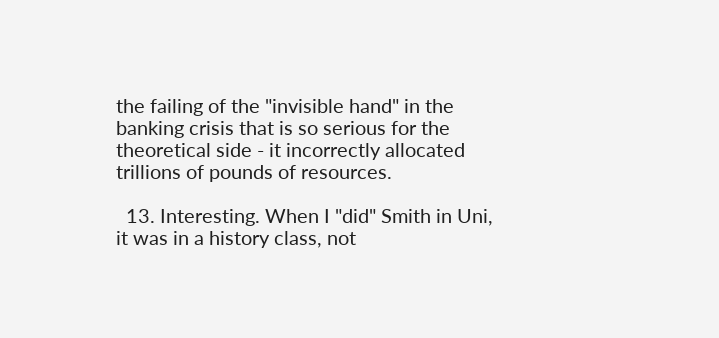the failing of the "invisible hand" in the banking crisis that is so serious for the theoretical side - it incorrectly allocated trillions of pounds of resources.

  13. Interesting. When I "did" Smith in Uni, it was in a history class, not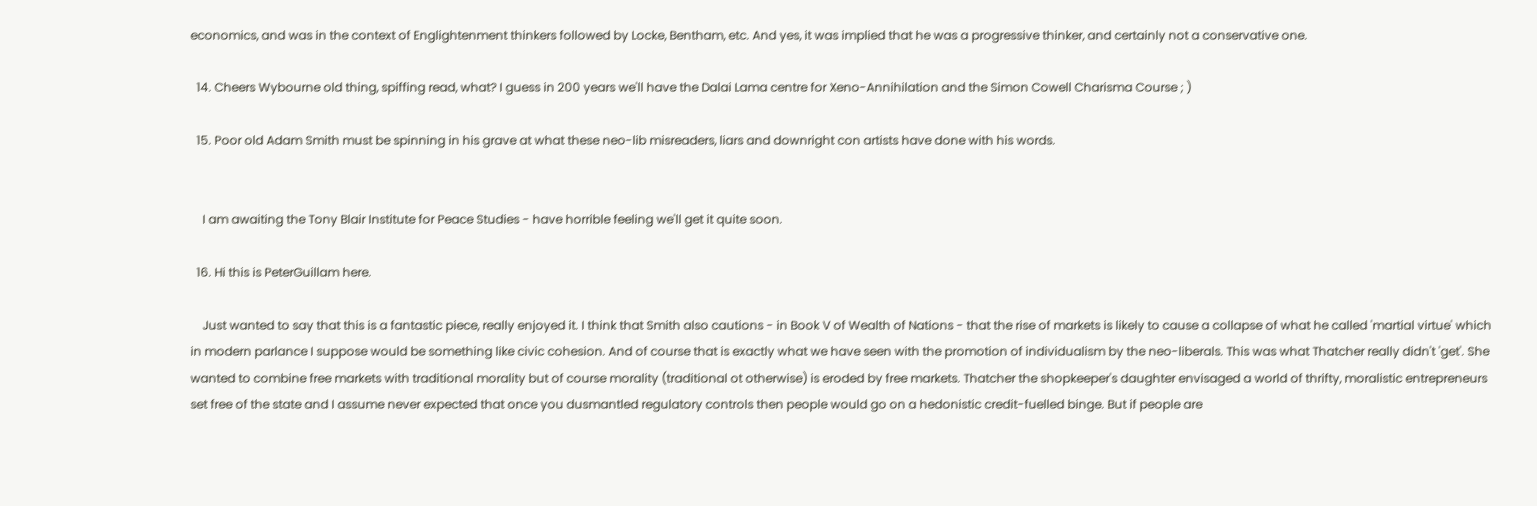economics, and was in the context of Englightenment thinkers followed by Locke, Bentham, etc. And yes, it was implied that he was a progressive thinker, and certainly not a conservative one.

  14. Cheers Wybourne old thing, spiffing read, what? I guess in 200 years we'll have the Dalai Lama centre for Xeno-Annihilation and the Simon Cowell Charisma Course ; )

  15. Poor old Adam Smith must be spinning in his grave at what these neo-lib misreaders, liars and downright con artists have done with his words.


    I am awaiting the Tony Blair Institute for Peace Studies - have horrible feeling we'll get it quite soon.

  16. Hi this is PeterGuillam here.

    Just wanted to say that this is a fantastic piece, really enjoyed it. I think that Smith also cautions - in Book V of Wealth of Nations - that the rise of markets is likely to cause a collapse of what he called 'martial virtue' which in modern parlance I suppose would be something like civic cohesion. And of course that is exactly what we have seen with the promotion of individualism by the neo-liberals. This was what Thatcher really didn't 'get'. She wanted to combine free markets with traditional morality but of course morality (traditional ot otherwise) is eroded by free markets. Thatcher the shopkeeper's daughter envisaged a world of thrifty, moralistic entrepreneurs set free of the state and I assume never expected that once you dusmantled regulatory controls then people would go on a hedonistic credit-fuelled binge. But if people are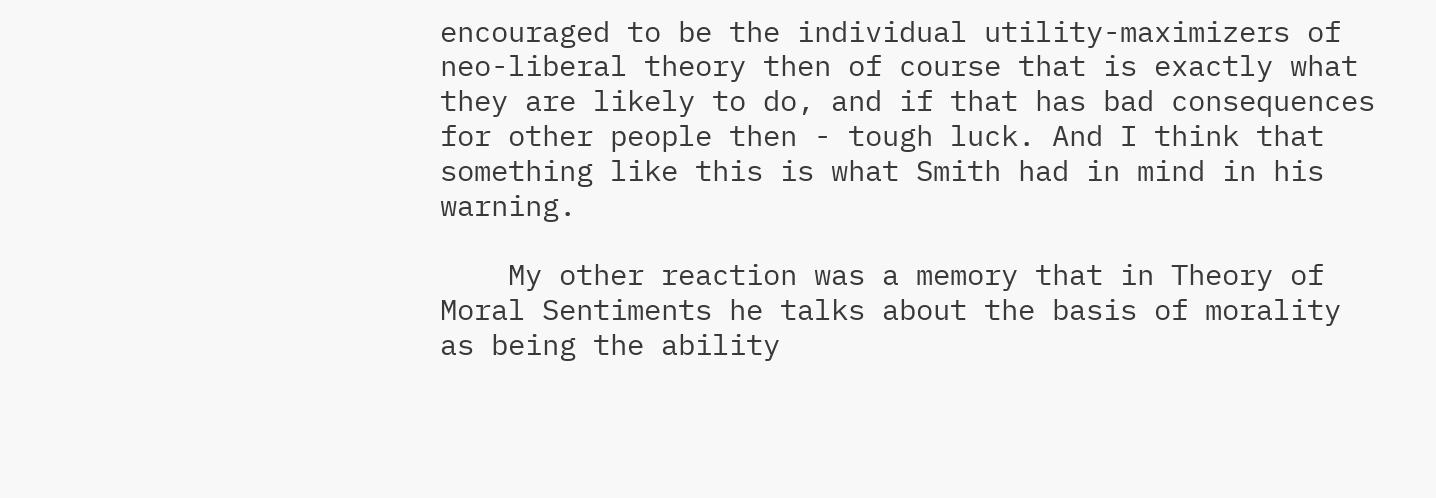encouraged to be the individual utility-maximizers of neo-liberal theory then of course that is exactly what they are likely to do, and if that has bad consequences for other people then - tough luck. And I think that something like this is what Smith had in mind in his warning.

    My other reaction was a memory that in Theory of Moral Sentiments he talks about the basis of morality as being the ability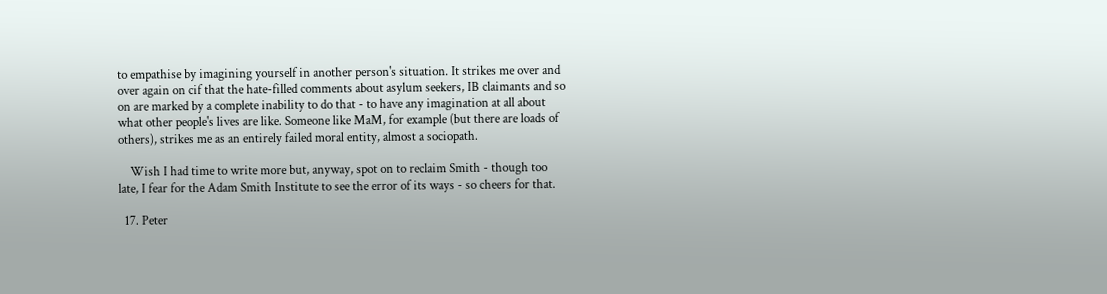to empathise by imagining yourself in another person's situation. It strikes me over and over again on cif that the hate-filled comments about asylum seekers, IB claimants and so on are marked by a complete inability to do that - to have any imagination at all about what other people's lives are like. Someone like MaM, for example (but there are loads of others), strikes me as an entirely failed moral entity, almost a sociopath.

    Wish I had time to write more but, anyway, spot on to reclaim Smith - though too late, I fear for the Adam Smith Institute to see the error of its ways - so cheers for that.

  17. Peter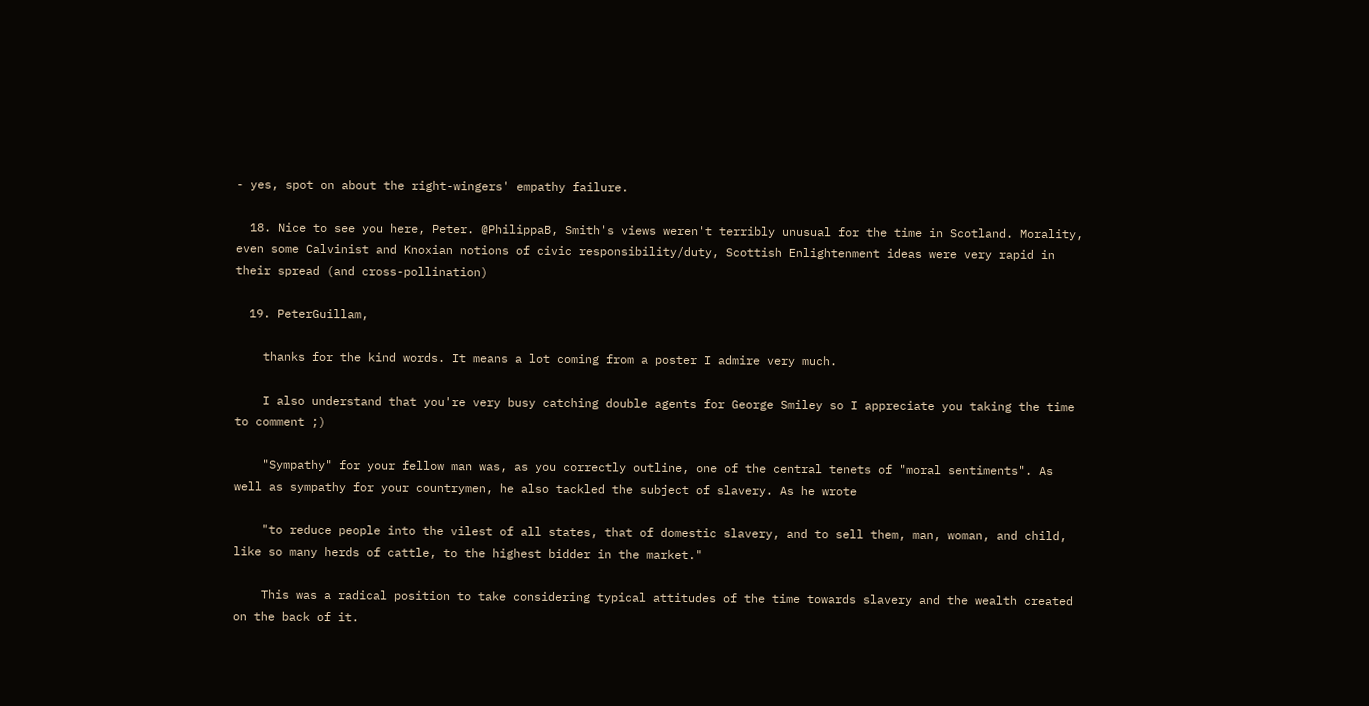- yes, spot on about the right-wingers' empathy failure.

  18. Nice to see you here, Peter. @PhilippaB, Smith's views weren't terribly unusual for the time in Scotland. Morality, even some Calvinist and Knoxian notions of civic responsibility/duty, Scottish Enlightenment ideas were very rapid in their spread (and cross-pollination)

  19. PeterGuillam,

    thanks for the kind words. It means a lot coming from a poster I admire very much.

    I also understand that you're very busy catching double agents for George Smiley so I appreciate you taking the time to comment ;)

    "Sympathy" for your fellow man was, as you correctly outline, one of the central tenets of "moral sentiments". As well as sympathy for your countrymen, he also tackled the subject of slavery. As he wrote

    "to reduce people into the vilest of all states, that of domestic slavery, and to sell them, man, woman, and child, like so many herds of cattle, to the highest bidder in the market."

    This was a radical position to take considering typical attitudes of the time towards slavery and the wealth created on the back of it.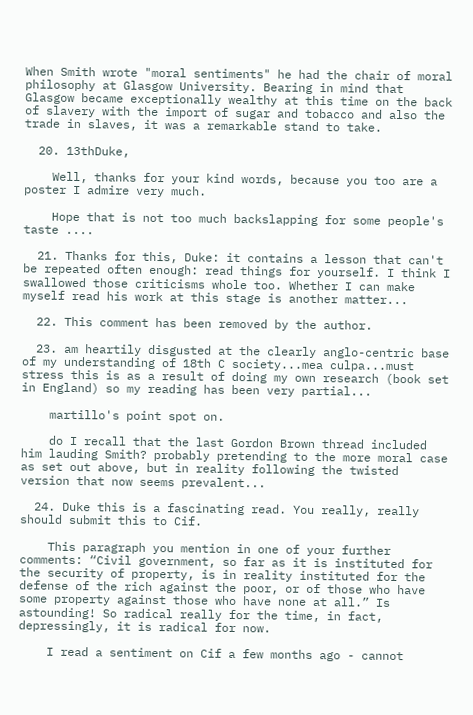When Smith wrote "moral sentiments" he had the chair of moral philosophy at Glasgow University. Bearing in mind that Glasgow became exceptionally wealthy at this time on the back of slavery with the import of sugar and tobacco and also the trade in slaves, it was a remarkable stand to take.

  20. 13thDuke,

    Well, thanks for your kind words, because you too are a poster I admire very much.

    Hope that is not too much backslapping for some people's taste ....

  21. Thanks for this, Duke: it contains a lesson that can't be repeated often enough: read things for yourself. I think I swallowed those criticisms whole too. Whether I can make myself read his work at this stage is another matter...

  22. This comment has been removed by the author.

  23. am heartily disgusted at the clearly anglo-centric base of my understanding of 18th C society...mea culpa...must stress this is as a result of doing my own research (book set in England) so my reading has been very partial...

    martillo's point spot on.

    do I recall that the last Gordon Brown thread included him lauding Smith? probably pretending to the more moral case as set out above, but in reality following the twisted version that now seems prevalent...

  24. Duke this is a fascinating read. You really, really should submit this to Cif.

    This paragraph you mention in one of your further comments: “Civil government, so far as it is instituted for the security of property, is in reality instituted for the defense of the rich against the poor, or of those who have some property against those who have none at all.” Is astounding! So radical really for the time, in fact, depressingly, it is radical for now.

    I read a sentiment on Cif a few months ago - cannot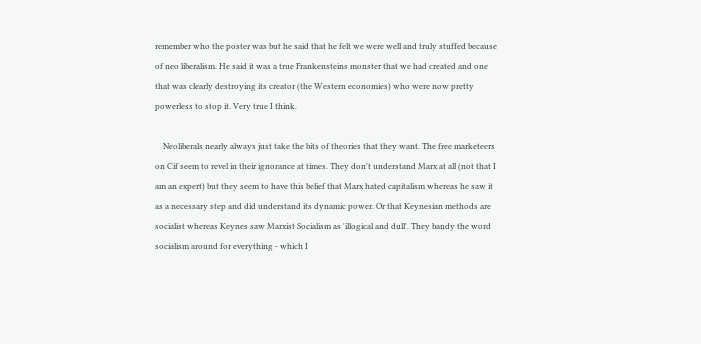remember who the poster was but he said that he felt we were well and truly stuffed because of neo liberalism. He said it was a true Frankensteins monster that we had created and one that was clearly destroying its creator (the Western economies) who were now pretty powerless to stop it. Very true I think.

    Neoliberals nearly always just take the bits of theories that they want. The free marketeers on Cif seem to revel in their ignorance at times. They don't understand Marx at all (not that I am an expert) but they seem to have this belief that Marx hated capitalism whereas he saw it as a necessary step and did understand its dynamic power. Or that Keynesian methods are socialist whereas Keynes saw Marxist Socialism as 'illogical and dull'. They bandy the word socialism around for everything - which I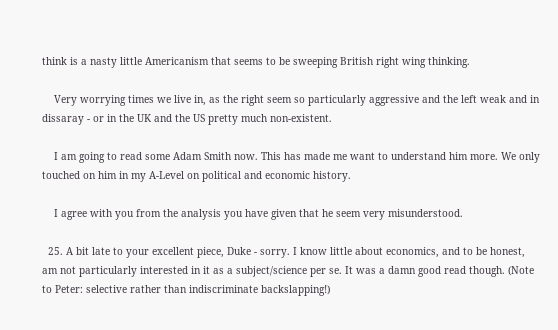think is a nasty little Americanism that seems to be sweeping British right wing thinking.

    Very worrying times we live in, as the right seem so particularly aggressive and the left weak and in dissaray - or in the UK and the US pretty much non-existent.

    I am going to read some Adam Smith now. This has made me want to understand him more. We only touched on him in my A-Level on political and economic history.

    I agree with you from the analysis you have given that he seem very misunderstood.

  25. A bit late to your excellent piece, Duke - sorry. I know little about economics, and to be honest, am not particularly interested in it as a subject/science per se. It was a damn good read though. (Note to Peter: selective rather than indiscriminate backslapping!)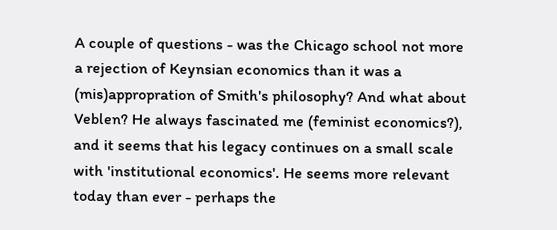A couple of questions - was the Chicago school not more a rejection of Keynsian economics than it was a (mis)appropration of Smith's philosophy? And what about Veblen? He always fascinated me (feminist economics?), and it seems that his legacy continues on a small scale with 'institutional economics'. He seems more relevant today than ever - perhaps the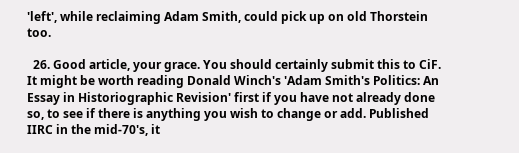'left', while reclaiming Adam Smith, could pick up on old Thorstein too.

  26. Good article, your grace. You should certainly submit this to CiF. It might be worth reading Donald Winch's 'Adam Smith's Politics: An Essay in Historiographic Revision' first if you have not already done so, to see if there is anything you wish to change or add. Published IIRC in the mid-70's, it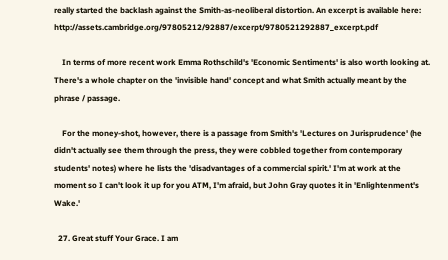really started the backlash against the Smith-as-neoliberal distortion. An excerpt is available here: http://assets.cambridge.org/97805212/92887/excerpt/9780521292887_excerpt.pdf

    In terms of more recent work Emma Rothschild's 'Economic Sentiments' is also worth looking at. There's a whole chapter on the 'invisible hand' concept and what Smith actually meant by the phrase / passage.

    For the money-shot, however, there is a passage from Smith's 'Lectures on Jurisprudence' (he didn't actually see them through the press, they were cobbled together from contemporary students' notes) where he lists the 'disadvantages of a commercial spirit.' I'm at work at the moment so I can't look it up for you ATM, I'm afraid, but John Gray quotes it in 'Enlightenment's Wake.'

  27. Great stuff Your Grace. I am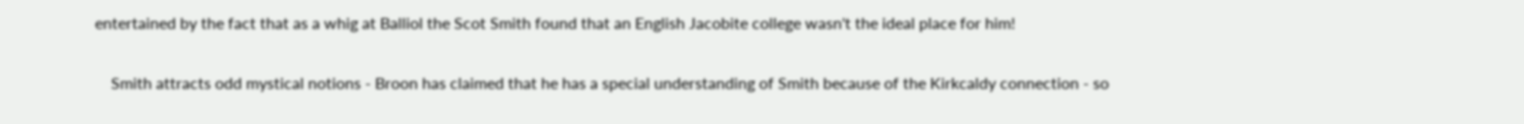entertained by the fact that as a whig at Balliol the Scot Smith found that an English Jacobite college wasn't the ideal place for him!

    Smith attracts odd mystical notions - Broon has claimed that he has a special understanding of Smith because of the Kirkcaldy connection - so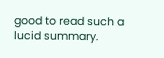good to read such a lucid summary.